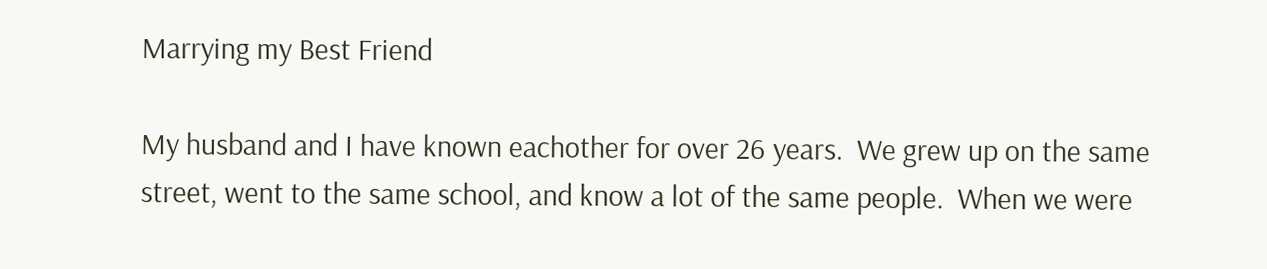Marrying my Best Friend

My husband and I have known eachother for over 26 years.  We grew up on the same street, went to the same school, and know a lot of the same people.  When we were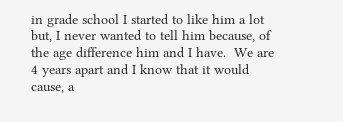in grade school I started to like him a lot but, I never wanted to tell him because, of the age difference him and I have.  We are 4 years apart and I know that it would cause, a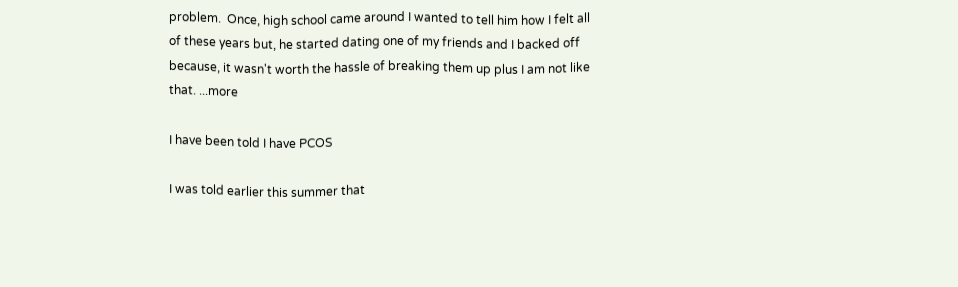problem.  Once, high school came around I wanted to tell him how I felt all of these years but, he started dating one of my friends and I backed off because, it wasn't worth the hassle of breaking them up plus I am not like that. ...more

I have been told I have PCOS

I was told earlier this summer that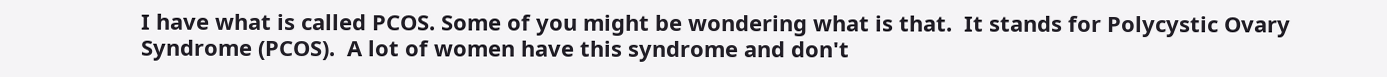I have what is called PCOS. Some of you might be wondering what is that.  It stands for Polycystic Ovary Syndrome (PCOS).  A lot of women have this syndrome and don't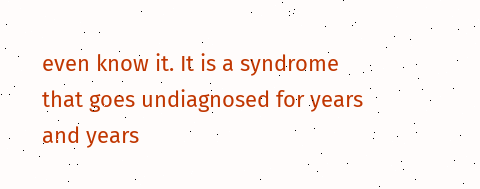even know it. It is a syndrome that goes undiagnosed for years and years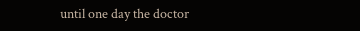until one day the doctor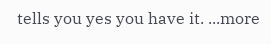tells you yes you have it. ...more